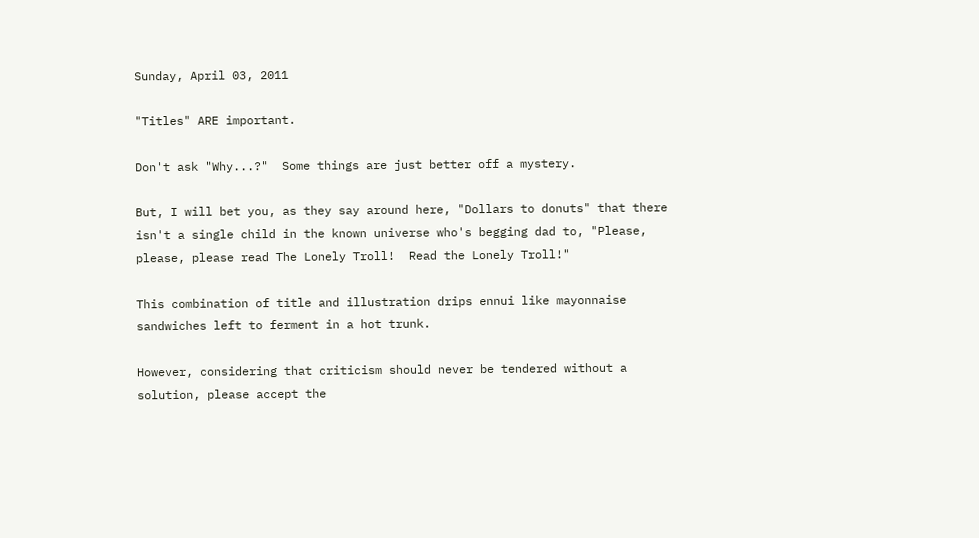Sunday, April 03, 2011

"Titles" ARE important.

Don't ask "Why...?"  Some things are just better off a mystery.

But, I will bet you, as they say around here, "Dollars to donuts" that there isn't a single child in the known universe who's begging dad to, "Please, please, please read The Lonely Troll!  Read the Lonely Troll!"

This combination of title and illustration drips ennui like mayonnaise sandwiches left to ferment in a hot trunk.

However, considering that criticism should never be tendered without a solution, please accept the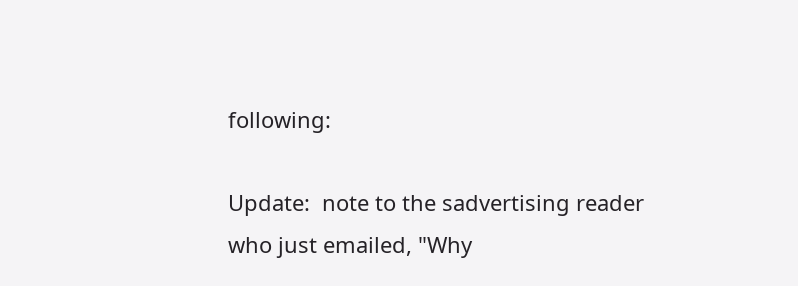following:

Update:  note to the sadvertising reader who just emailed, "Why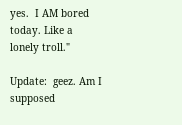yes.  I AM bored today. Like a lonely troll."

Update:  geez. Am I supposed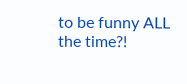to be funny ALL the time?!